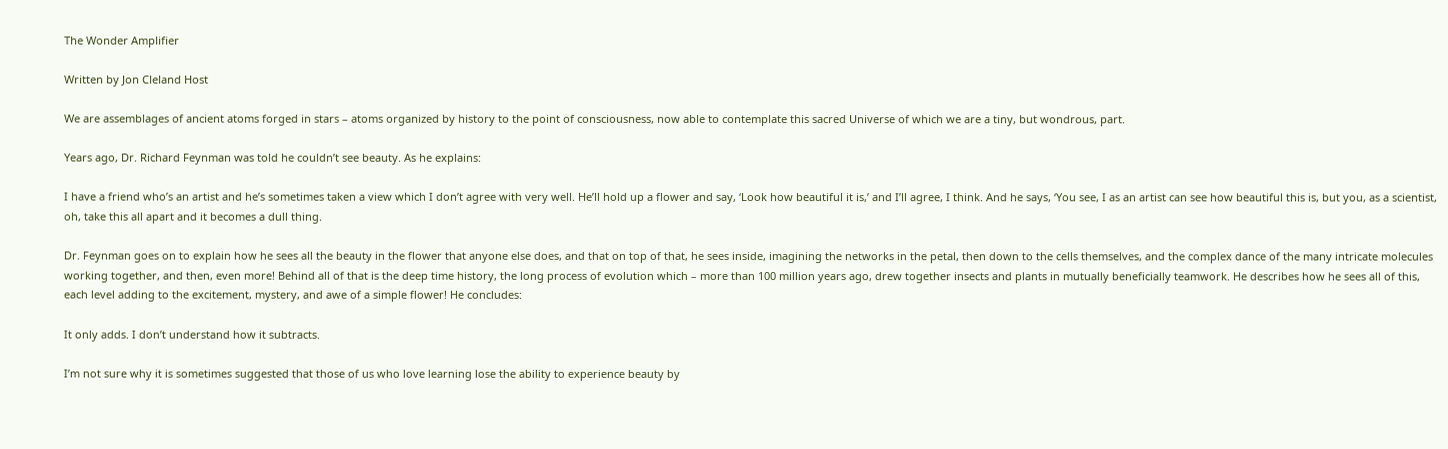The Wonder Amplifier

Written by Jon Cleland Host

We are assemblages of ancient atoms forged in stars – atoms organized by history to the point of consciousness, now able to contemplate this sacred Universe of which we are a tiny, but wondrous, part.

Years ago, Dr. Richard Feynman was told he couldn’t see beauty. As he explains:

I have a friend who’s an artist and he’s sometimes taken a view which I don’t agree with very well. He’ll hold up a flower and say, ‘Look how beautiful it is,’ and I’ll agree, I think. And he says, ‘You see, I as an artist can see how beautiful this is, but you, as a scientist, oh, take this all apart and it becomes a dull thing.

Dr. Feynman goes on to explain how he sees all the beauty in the flower that anyone else does, and that on top of that, he sees inside, imagining the networks in the petal, then down to the cells themselves, and the complex dance of the many intricate molecules working together, and then, even more! Behind all of that is the deep time history, the long process of evolution which – more than 100 million years ago, drew together insects and plants in mutually beneficially teamwork. He describes how he sees all of this, each level adding to the excitement, mystery, and awe of a simple flower! He concludes:

It only adds. I don’t understand how it subtracts.

I’m not sure why it is sometimes suggested that those of us who love learning lose the ability to experience beauty by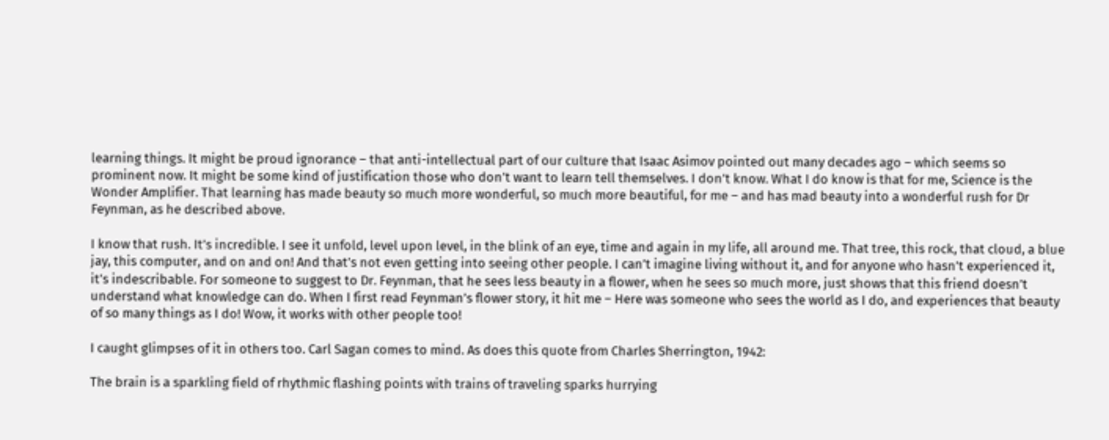learning things. It might be proud ignorance – that anti-intellectual part of our culture that Isaac Asimov pointed out many decades ago – which seems so prominent now. It might be some kind of justification those who don’t want to learn tell themselves. I don’t know. What I do know is that for me, Science is the Wonder Amplifier. That learning has made beauty so much more wonderful, so much more beautiful, for me – and has mad beauty into a wonderful rush for Dr Feynman, as he described above.

I know that rush. It’s incredible. I see it unfold, level upon level, in the blink of an eye, time and again in my life, all around me. That tree, this rock, that cloud, a blue jay, this computer, and on and on! And that’s not even getting into seeing other people. I can’t imagine living without it, and for anyone who hasn’t experienced it, it’s indescribable. For someone to suggest to Dr. Feynman, that he sees less beauty in a flower, when he sees so much more, just shows that this friend doesn’t understand what knowledge can do. When I first read Feynman’s flower story, it hit me – Here was someone who sees the world as I do, and experiences that beauty of so many things as I do! Wow, it works with other people too!

I caught glimpses of it in others too. Carl Sagan comes to mind. As does this quote from Charles Sherrington, 1942:

The brain is a sparkling field of rhythmic flashing points with trains of traveling sparks hurrying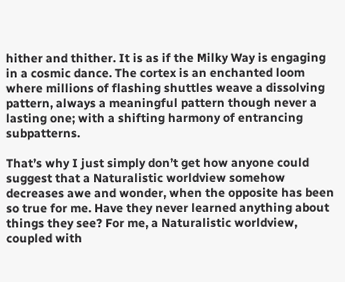hither and thither. It is as if the Milky Way is engaging in a cosmic dance. The cortex is an enchanted loom where millions of flashing shuttles weave a dissolving pattern, always a meaningful pattern though never a lasting one; with a shifting harmony of entrancing subpatterns.

That’s why I just simply don’t get how anyone could suggest that a Naturalistic worldview somehow decreases awe and wonder, when the opposite has been so true for me. Have they never learned anything about things they see? For me, a Naturalistic worldview, coupled with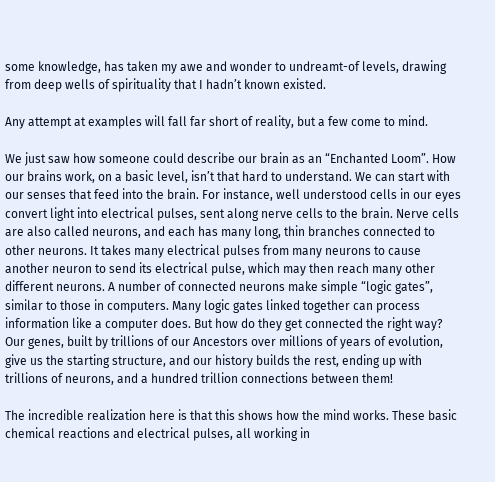some knowledge, has taken my awe and wonder to undreamt-of levels, drawing from deep wells of spirituality that I hadn’t known existed.

Any attempt at examples will fall far short of reality, but a few come to mind.

We just saw how someone could describe our brain as an “Enchanted Loom”. How our brains work, on a basic level, isn’t that hard to understand. We can start with our senses that feed into the brain. For instance, well understood cells in our eyes convert light into electrical pulses, sent along nerve cells to the brain. Nerve cells are also called neurons, and each has many long, thin branches connected to other neurons. It takes many electrical pulses from many neurons to cause another neuron to send its electrical pulse, which may then reach many other different neurons. A number of connected neurons make simple “logic gates”, similar to those in computers. Many logic gates linked together can process information like a computer does. But how do they get connected the right way? Our genes, built by trillions of our Ancestors over millions of years of evolution, give us the starting structure, and our history builds the rest, ending up with trillions of neurons, and a hundred trillion connections between them!

The incredible realization here is that this shows how the mind works. These basic chemical reactions and electrical pulses, all working in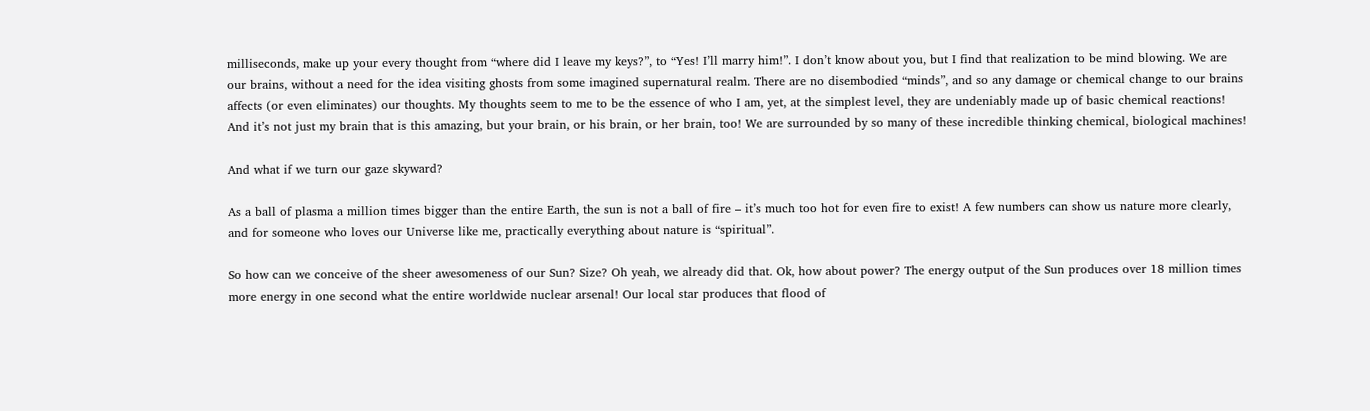milliseconds, make up your every thought from “where did I leave my keys?”, to “Yes! I’ll marry him!”. I don’t know about you, but I find that realization to be mind blowing. We are our brains, without a need for the idea visiting ghosts from some imagined supernatural realm. There are no disembodied “minds”, and so any damage or chemical change to our brains affects (or even eliminates) our thoughts. My thoughts seem to me to be the essence of who I am, yet, at the simplest level, they are undeniably made up of basic chemical reactions! And it’s not just my brain that is this amazing, but your brain, or his brain, or her brain, too! We are surrounded by so many of these incredible thinking chemical, biological machines!

And what if we turn our gaze skyward?

As a ball of plasma a million times bigger than the entire Earth, the sun is not a ball of fire – it’s much too hot for even fire to exist! A few numbers can show us nature more clearly, and for someone who loves our Universe like me, practically everything about nature is “spiritual”.

So how can we conceive of the sheer awesomeness of our Sun? Size? Oh yeah, we already did that. Ok, how about power? The energy output of the Sun produces over 18 million times more energy in one second what the entire worldwide nuclear arsenal! Our local star produces that flood of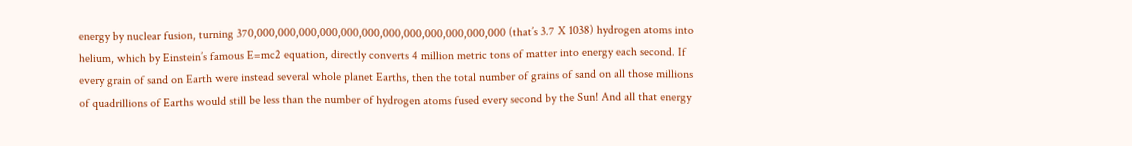energy by nuclear fusion, turning 370,000,000,000,000,000,000,000,000,000,000,000,000 (that’s 3.7 X 1038) hydrogen atoms into helium, which by Einstein’s famous E=mc2 equation, directly converts 4 million metric tons of matter into energy each second. If every grain of sand on Earth were instead several whole planet Earths, then the total number of grains of sand on all those millions of quadrillions of Earths would still be less than the number of hydrogen atoms fused every second by the Sun! And all that energy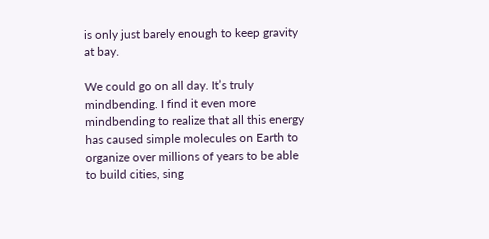is only just barely enough to keep gravity at bay.

We could go on all day. It’s truly mindbending. I find it even more mindbending to realize that all this energy has caused simple molecules on Earth to organize over millions of years to be able to build cities, sing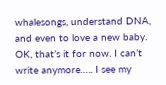whalesongs, understand DNA, and even to love a new baby.
OK, that’s it for now. I can’t write anymore….. I see my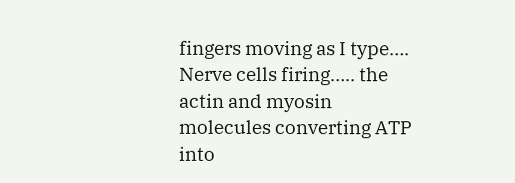fingers moving as I type…. Nerve cells firing….. the actin and myosin molecules converting ATP into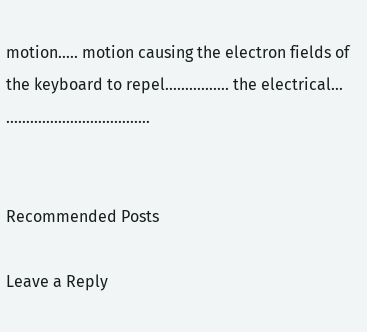motion….. motion causing the electron fields of the keyboard to repel……………. the electrical… ………………………………


Recommended Posts

Leave a Reply